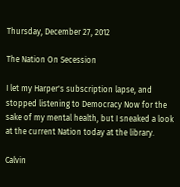Thursday, December 27, 2012

The Nation On Secession

I let my Harper's subscription lapse, and stopped listening to Democracy Now for the sake of my mental health, but I sneaked a look at the current Nation today at the library.

Calvin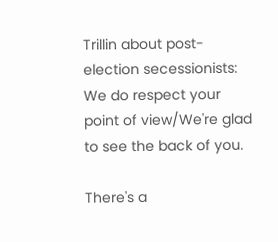Trillin about post-election secessionists: We do respect your point of view/We're glad to see the back of you.

There's a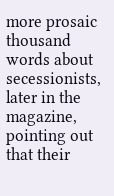more prosaic thousand words about secessionists, later in the magazine, pointing out that their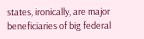states, ironically, are major beneficiaries of big federal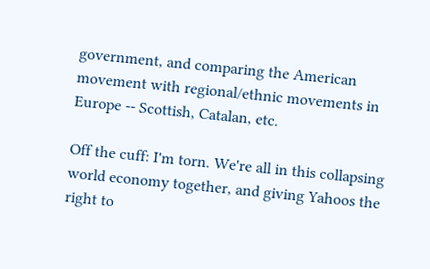government, and comparing the American movement with regional/ethnic movements in Europe -- Scottish, Catalan, etc.

Off the cuff: I'm torn. We're all in this collapsing world economy together, and giving Yahoos the right to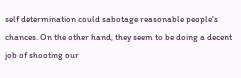self determination could sabotage reasonable people's chances. On the other hand, they seem to be doing a decent job of shooting our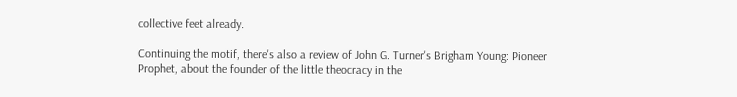collective feet already.

Continuing the motif, there's also a review of John G. Turner's Brigham Young: Pioneer Prophet, about the founder of the little theocracy in the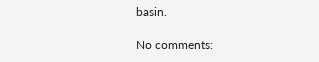basin.

No comments: